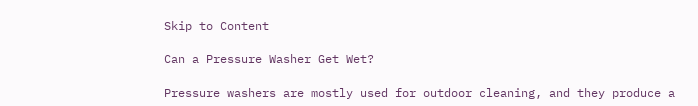Skip to Content

Can a Pressure Washer Get Wet?

Pressure washers are mostly used for outdoor cleaning, and they produce a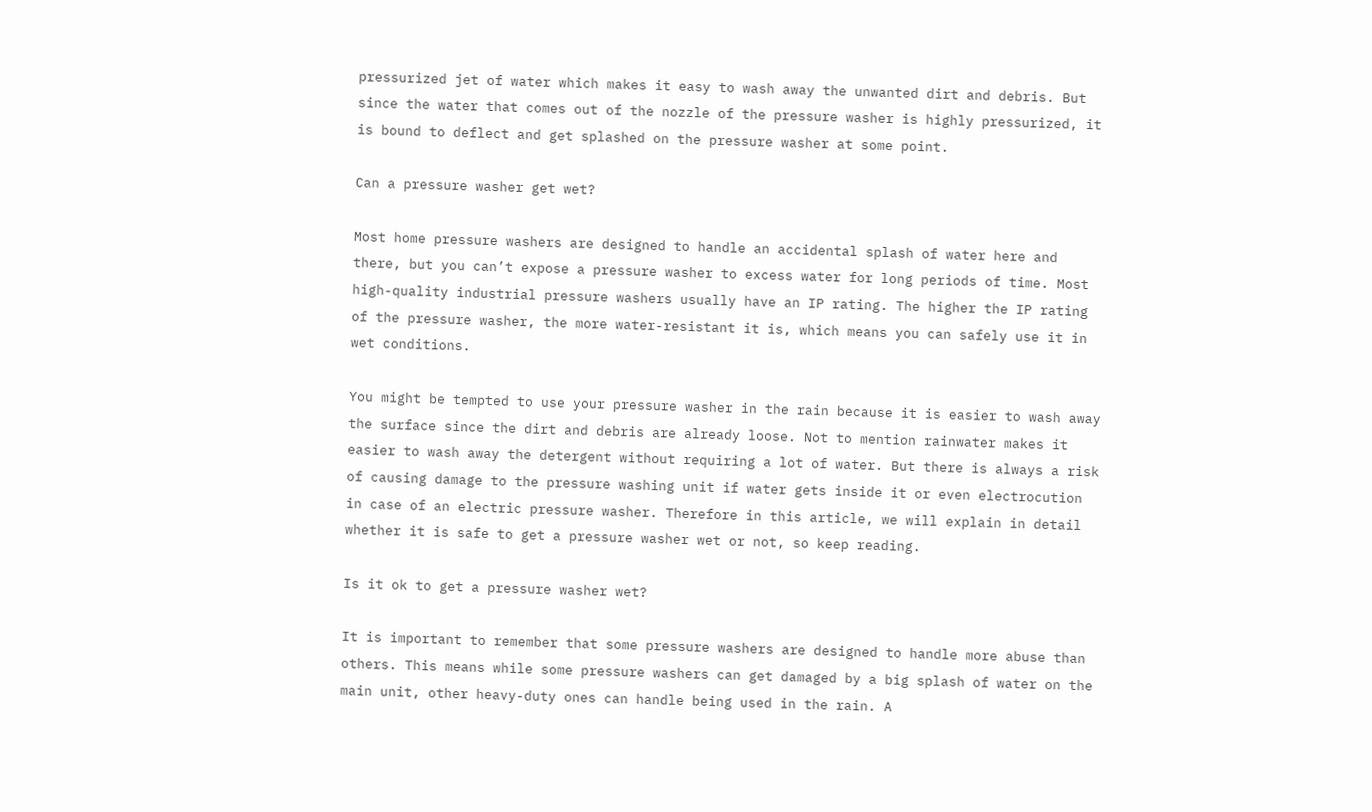pressurized jet of water which makes it easy to wash away the unwanted dirt and debris. But since the water that comes out of the nozzle of the pressure washer is highly pressurized, it is bound to deflect and get splashed on the pressure washer at some point.

Can a pressure washer get wet?

Most home pressure washers are designed to handle an accidental splash of water here and there, but you can’t expose a pressure washer to excess water for long periods of time. Most high-quality industrial pressure washers usually have an IP rating. The higher the IP rating of the pressure washer, the more water-resistant it is, which means you can safely use it in wet conditions.

You might be tempted to use your pressure washer in the rain because it is easier to wash away the surface since the dirt and debris are already loose. Not to mention rainwater makes it easier to wash away the detergent without requiring a lot of water. But there is always a risk of causing damage to the pressure washing unit if water gets inside it or even electrocution in case of an electric pressure washer. Therefore in this article, we will explain in detail whether it is safe to get a pressure washer wet or not, so keep reading.

Is it ok to get a pressure washer wet?

It is important to remember that some pressure washers are designed to handle more abuse than others. This means while some pressure washers can get damaged by a big splash of water on the main unit, other heavy-duty ones can handle being used in the rain. A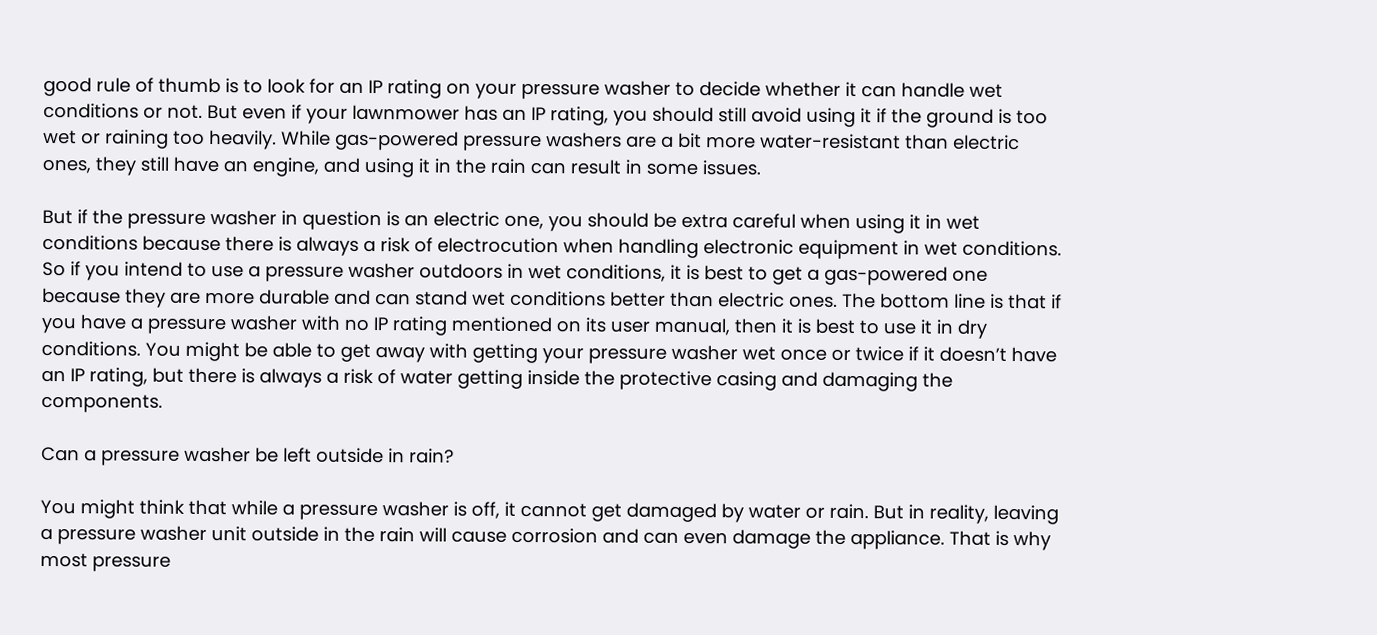good rule of thumb is to look for an IP rating on your pressure washer to decide whether it can handle wet conditions or not. But even if your lawnmower has an IP rating, you should still avoid using it if the ground is too wet or raining too heavily. While gas-powered pressure washers are a bit more water-resistant than electric ones, they still have an engine, and using it in the rain can result in some issues.

But if the pressure washer in question is an electric one, you should be extra careful when using it in wet conditions because there is always a risk of electrocution when handling electronic equipment in wet conditions. So if you intend to use a pressure washer outdoors in wet conditions, it is best to get a gas-powered one because they are more durable and can stand wet conditions better than electric ones. The bottom line is that if you have a pressure washer with no IP rating mentioned on its user manual, then it is best to use it in dry conditions. You might be able to get away with getting your pressure washer wet once or twice if it doesn’t have an IP rating, but there is always a risk of water getting inside the protective casing and damaging the components.

Can a pressure washer be left outside in rain?

You might think that while a pressure washer is off, it cannot get damaged by water or rain. But in reality, leaving a pressure washer unit outside in the rain will cause corrosion and can even damage the appliance. That is why most pressure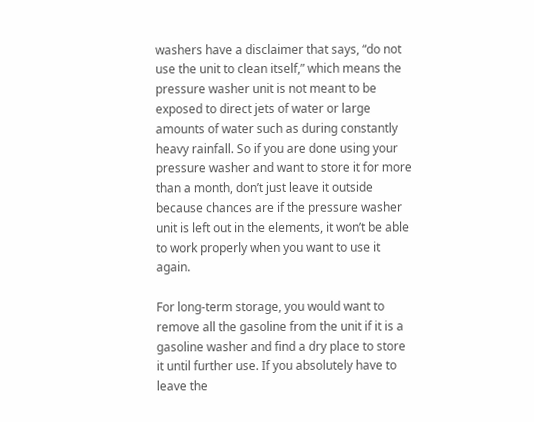washers have a disclaimer that says, “do not use the unit to clean itself,” which means the pressure washer unit is not meant to be exposed to direct jets of water or large amounts of water such as during constantly heavy rainfall. So if you are done using your pressure washer and want to store it for more than a month, don’t just leave it outside because chances are if the pressure washer unit is left out in the elements, it won’t be able to work properly when you want to use it again.

For long-term storage, you would want to remove all the gasoline from the unit if it is a gasoline washer and find a dry place to store it until further use. If you absolutely have to leave the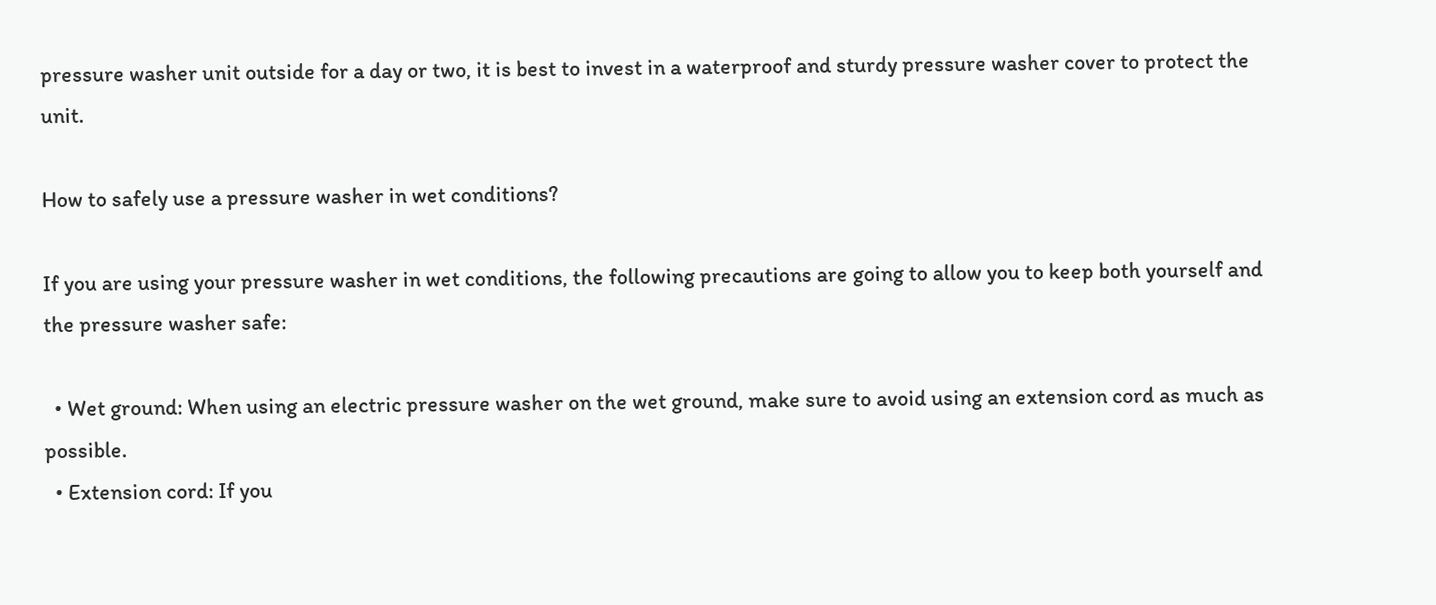pressure washer unit outside for a day or two, it is best to invest in a waterproof and sturdy pressure washer cover to protect the unit.

How to safely use a pressure washer in wet conditions?

If you are using your pressure washer in wet conditions, the following precautions are going to allow you to keep both yourself and the pressure washer safe:

  • Wet ground: When using an electric pressure washer on the wet ground, make sure to avoid using an extension cord as much as possible.
  • Extension cord: If you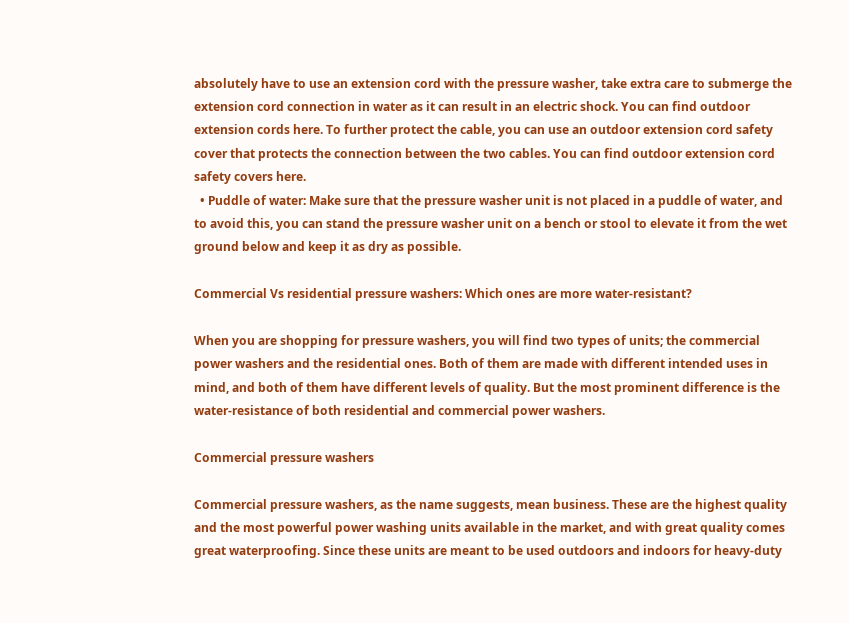absolutely have to use an extension cord with the pressure washer, take extra care to submerge the extension cord connection in water as it can result in an electric shock. You can find outdoor extension cords here. To further protect the cable, you can use an outdoor extension cord safety cover that protects the connection between the two cables. You can find outdoor extension cord safety covers here.
  • Puddle of water: Make sure that the pressure washer unit is not placed in a puddle of water, and to avoid this, you can stand the pressure washer unit on a bench or stool to elevate it from the wet ground below and keep it as dry as possible.

Commercial Vs residential pressure washers: Which ones are more water-resistant?

When you are shopping for pressure washers, you will find two types of units; the commercial power washers and the residential ones. Both of them are made with different intended uses in mind, and both of them have different levels of quality. But the most prominent difference is the water-resistance of both residential and commercial power washers.

Commercial pressure washers

Commercial pressure washers, as the name suggests, mean business. These are the highest quality and the most powerful power washing units available in the market, and with great quality comes great waterproofing. Since these units are meant to be used outdoors and indoors for heavy-duty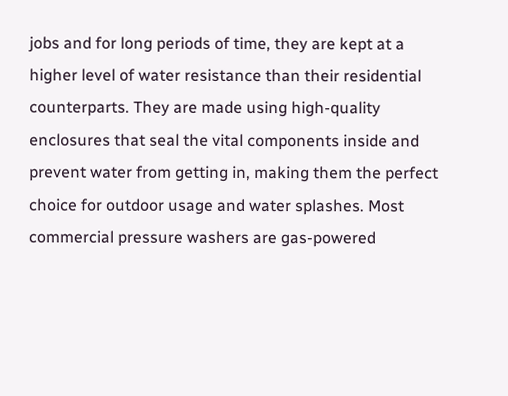jobs and for long periods of time, they are kept at a higher level of water resistance than their residential counterparts. They are made using high-quality enclosures that seal the vital components inside and prevent water from getting in, making them the perfect choice for outdoor usage and water splashes. Most commercial pressure washers are gas-powered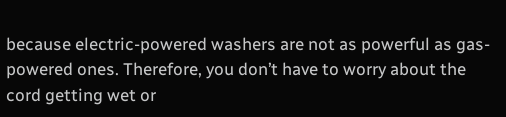because electric-powered washers are not as powerful as gas-powered ones. Therefore, you don’t have to worry about the cord getting wet or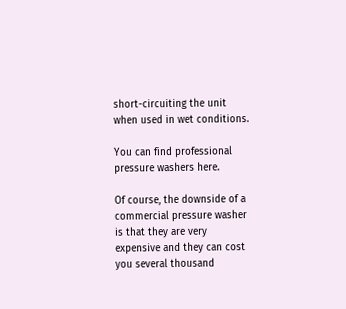short-circuiting the unit when used in wet conditions.

You can find professional pressure washers here.

Of course, the downside of a commercial pressure washer is that they are very expensive and they can cost you several thousand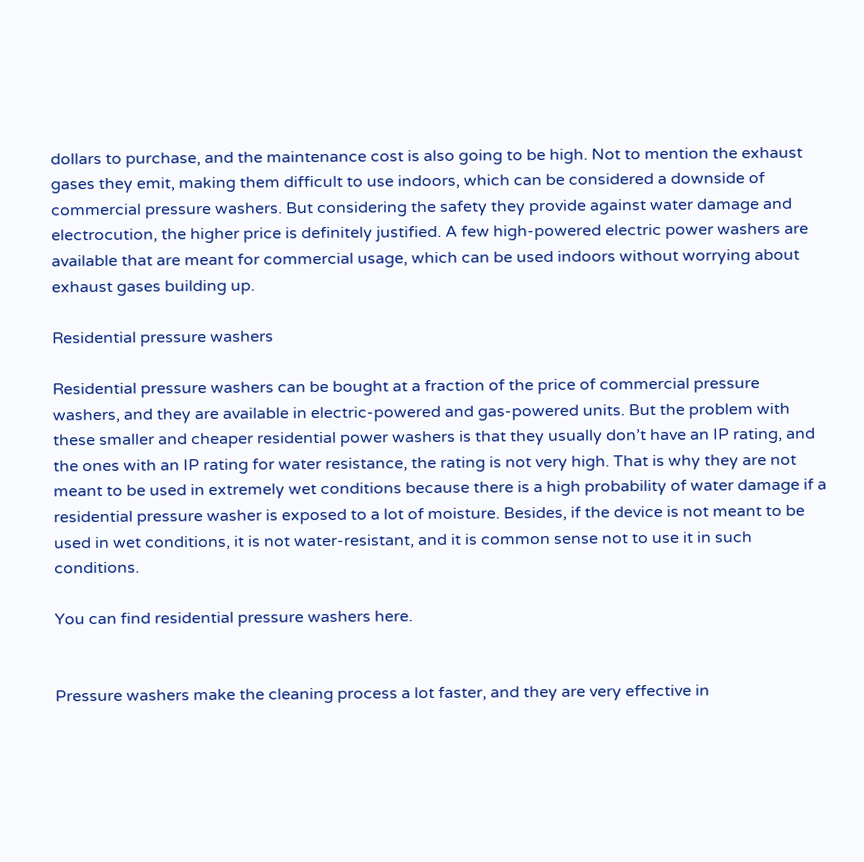dollars to purchase, and the maintenance cost is also going to be high. Not to mention the exhaust gases they emit, making them difficult to use indoors, which can be considered a downside of commercial pressure washers. But considering the safety they provide against water damage and electrocution, the higher price is definitely justified. A few high-powered electric power washers are available that are meant for commercial usage, which can be used indoors without worrying about exhaust gases building up.

Residential pressure washers

Residential pressure washers can be bought at a fraction of the price of commercial pressure washers, and they are available in electric-powered and gas-powered units. But the problem with these smaller and cheaper residential power washers is that they usually don’t have an IP rating, and the ones with an IP rating for water resistance, the rating is not very high. That is why they are not meant to be used in extremely wet conditions because there is a high probability of water damage if a residential pressure washer is exposed to a lot of moisture. Besides, if the device is not meant to be used in wet conditions, it is not water-resistant, and it is common sense not to use it in such conditions.

You can find residential pressure washers here.


Pressure washers make the cleaning process a lot faster, and they are very effective in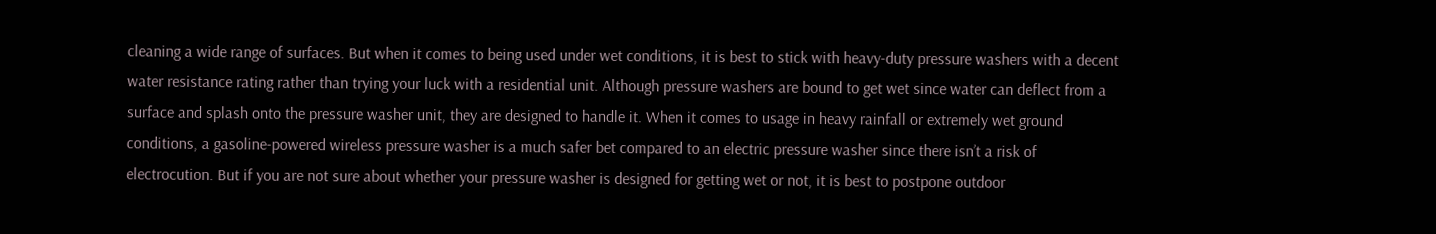cleaning a wide range of surfaces. But when it comes to being used under wet conditions, it is best to stick with heavy-duty pressure washers with a decent water resistance rating rather than trying your luck with a residential unit. Although pressure washers are bound to get wet since water can deflect from a surface and splash onto the pressure washer unit, they are designed to handle it. When it comes to usage in heavy rainfall or extremely wet ground conditions, a gasoline-powered wireless pressure washer is a much safer bet compared to an electric pressure washer since there isn’t a risk of electrocution. But if you are not sure about whether your pressure washer is designed for getting wet or not, it is best to postpone outdoor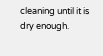cleaning until it is dry enough.